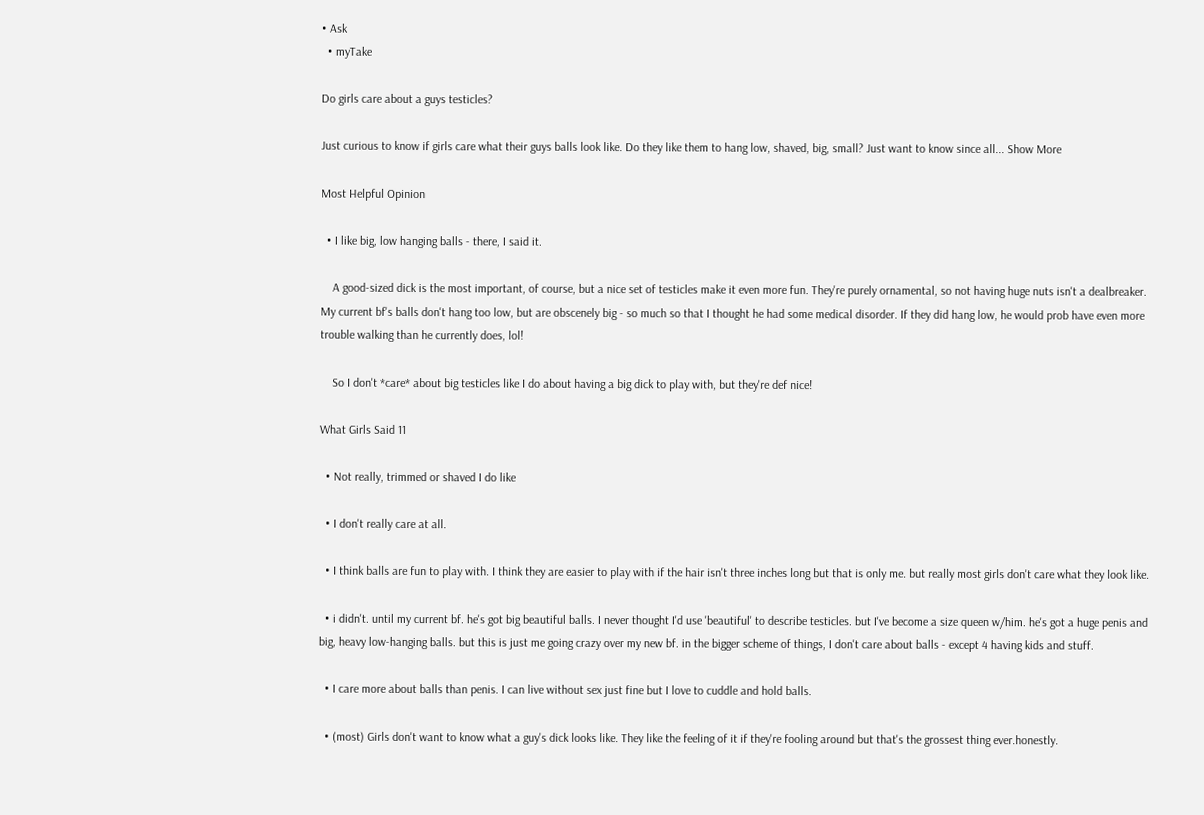• Ask
  • myTake

Do girls care about a guys testicles?

Just curious to know if girls care what their guys balls look like. Do they like them to hang low, shaved, big, small? Just want to know since all... Show More

Most Helpful Opinion

  • I like big, low hanging balls - there, I said it.

    A good-sized dick is the most important, of course, but a nice set of testicles make it even more fun. They're purely ornamental, so not having huge nuts isn't a dealbreaker. My current bf's balls don't hang too low, but are obscenely big - so much so that I thought he had some medical disorder. If they did hang low, he would prob have even more trouble walking than he currently does, lol!

    So I don't *care* about big testicles like I do about having a big dick to play with, but they're def nice!

What Girls Said 11

  • Not really, trimmed or shaved I do like

  • I don't really care at all.

  • I think balls are fun to play with. I think they are easier to play with if the hair isn't three inches long but that is only me. but really most girls don't care what they look like.

  • i didn't. until my current bf. he's got big beautiful balls. I never thought I'd use 'beautiful' to describe testicles. but I've become a size queen w/him. he's got a huge penis and big, heavy low-hanging balls. but this is just me going crazy over my new bf. in the bigger scheme of things, I don't care about balls - except 4 having kids and stuff.

  • I care more about balls than penis. I can live without sex just fine but I love to cuddle and hold balls.

  • (most) Girls don't want to know what a guy's dick looks like. They like the feeling of it if they're fooling around but that's the grossest thing ever.honestly.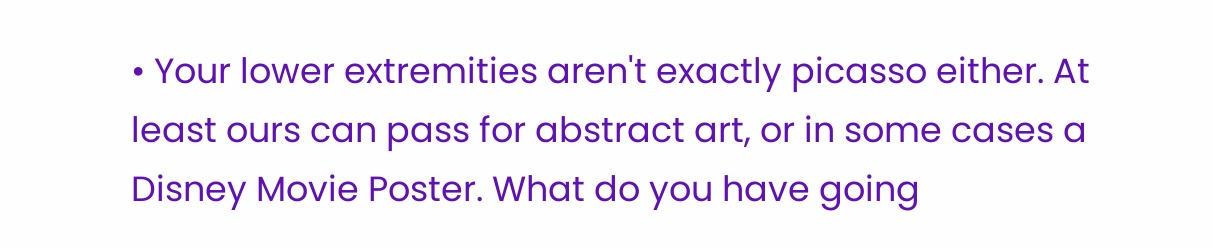• Your lower extremities aren't exactly picasso either. At least ours can pass for abstract art, or in some cases a Disney Movie Poster. What do you have going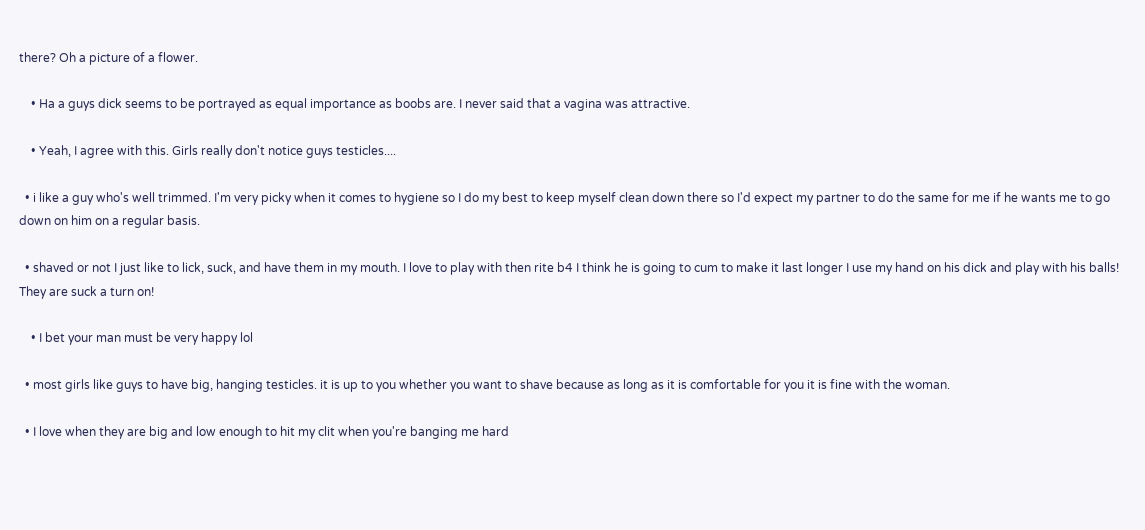there? Oh a picture of a flower.

    • Ha a guys dick seems to be portrayed as equal importance as boobs are. I never said that a vagina was attractive.

    • Yeah, I agree with this. Girls really don't notice guys testicles....

  • i like a guy who's well trimmed. I'm very picky when it comes to hygiene so I do my best to keep myself clean down there so I'd expect my partner to do the same for me if he wants me to go down on him on a regular basis.

  • shaved or not I just like to lick, suck, and have them in my mouth. I love to play with then rite b4 I think he is going to cum to make it last longer I use my hand on his dick and play with his balls! They are suck a turn on!

    • I bet your man must be very happy lol

  • most girls like guys to have big, hanging testicles. it is up to you whether you want to shave because as long as it is comfortable for you it is fine with the woman.

  • I love when they are big and low enough to hit my clit when you're banging me hard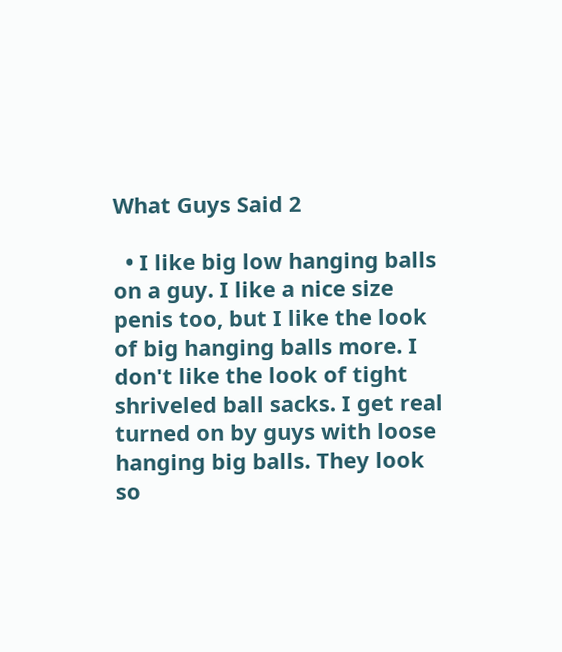What Guys Said 2

  • I like big low hanging balls on a guy. I like a nice size penis too, but I like the look of big hanging balls more. I don't like the look of tight shriveled ball sacks. I get real turned on by guys with loose hanging big balls. They look so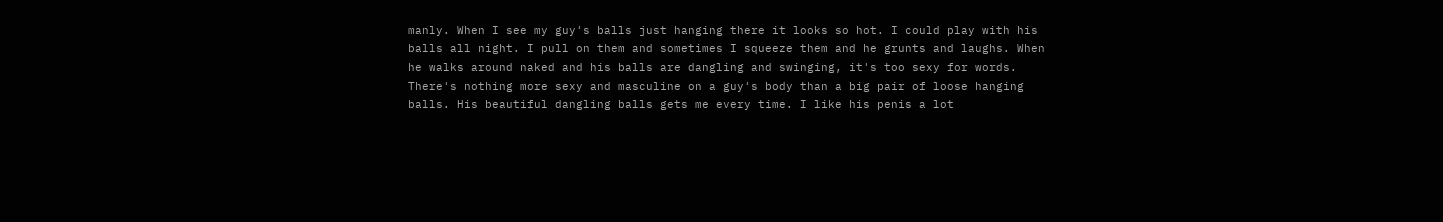manly. When I see my guy's balls just hanging there it looks so hot. I could play with his balls all night. I pull on them and sometimes I squeeze them and he grunts and laughs. When he walks around naked and his balls are dangling and swinging, it's too sexy for words. There's nothing more sexy and masculine on a guy's body than a big pair of loose hanging balls. His beautiful dangling balls gets me every time. I like his penis a lot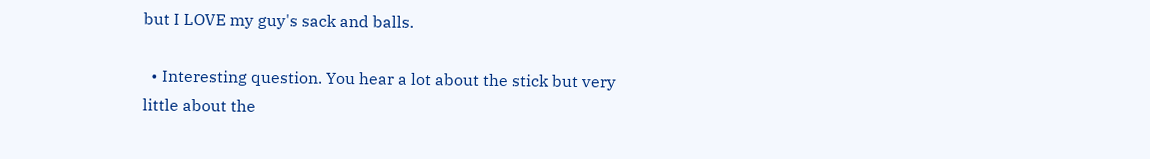but I LOVE my guy's sack and balls.

  • Interesting question. You hear a lot about the stick but very little about the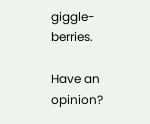giggle-berries.

Have an opinion?